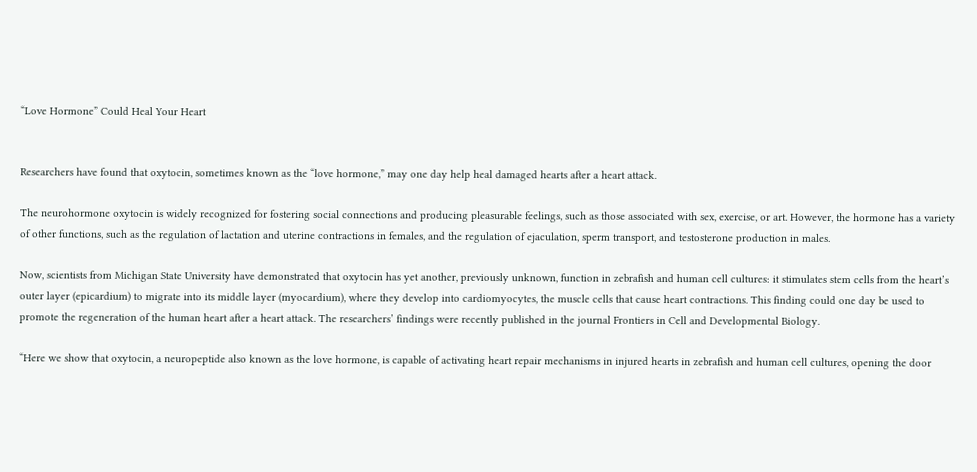“Love Hormone” Could Heal Your Heart


Researchers have found that oxytocin, sometimes known as the “love hormone,” may one day help heal damaged hearts after a heart attack.

The neurohormone oxytocin is widely recognized for fostering social connections and producing pleasurable feelings, such as those associated with sex, exercise, or art. However, the hormone has a variety of other functions, such as the regulation of lactation and uterine contractions in females, and the regulation of ejaculation, sperm transport, and testosterone production in males.

Now, scientists from Michigan State University have demonstrated that oxytocin has yet another, previously unknown, function in zebrafish and human cell cultures: it stimulates stem cells from the heart’s outer layer (epicardium) to migrate into its middle layer (myocardium), where they develop into cardiomyocytes, the muscle cells that cause heart contractions. This finding could one day be used to promote the regeneration of the human heart after a heart attack. The researchers’ findings were recently published in the journal Frontiers in Cell and Developmental Biology.

“Here we show that oxytocin, a neuropeptide also known as the love hormone, is capable of activating heart repair mechanisms in injured hearts in zebrafish and human cell cultures, opening the door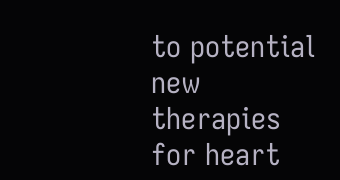to potential new therapies for heart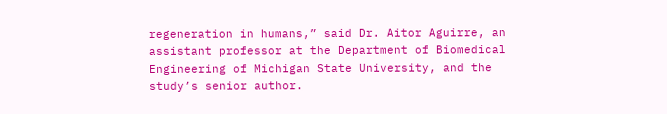regeneration in humans,” said Dr. Aitor Aguirre, an assistant professor at the Department of Biomedical Engineering of Michigan State University, and the study’s senior author.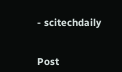- scitechdaily


Post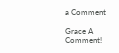a Comment

Grace A Comment!